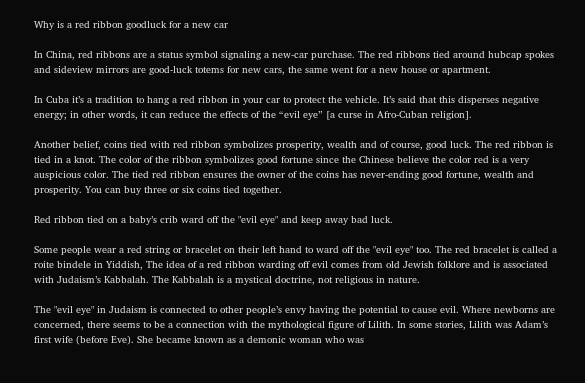Why is a red ribbon goodluck for a new car

In China, red ribbons are a status symbol signaling a new-car purchase. The red ribbons tied around hubcap spokes and sideview mirrors are good-luck totems for new cars, the same went for a new house or apartment.

In Cuba it’s a tradition to hang a red ribbon in your car to protect the vehicle. It’s said that this disperses negative energy; in other words, it can reduce the effects of the “evil eye” [a curse in Afro-Cuban religion].

Another belief, coins tied with red ribbon symbolizes prosperity, wealth and of course, good luck. The red ribbon is tied in a knot. The color of the ribbon symbolizes good fortune since the Chinese believe the color red is a very auspicious color. The tied red ribbon ensures the owner of the coins has never-ending good fortune, wealth and prosperity. You can buy three or six coins tied together.

Red ribbon tied on a baby’s crib ward off the "evil eye" and keep away bad luck.

Some people wear a red string or bracelet on their left hand to ward off the "evil eye" too. The red bracelet is called a roite bindele in Yiddish, The idea of a red ribbon warding off evil comes from old Jewish folklore and is associated with Judaism’s Kabbalah. The Kabbalah is a mystical doctrine, not religious in nature.

The "evil eye" in Judaism is connected to other people’s envy having the potential to cause evil. Where newborns are concerned, there seems to be a connection with the mythological figure of Lilith. In some stories, Lilith was Adam’s first wife (before Eve). She became known as a demonic woman who was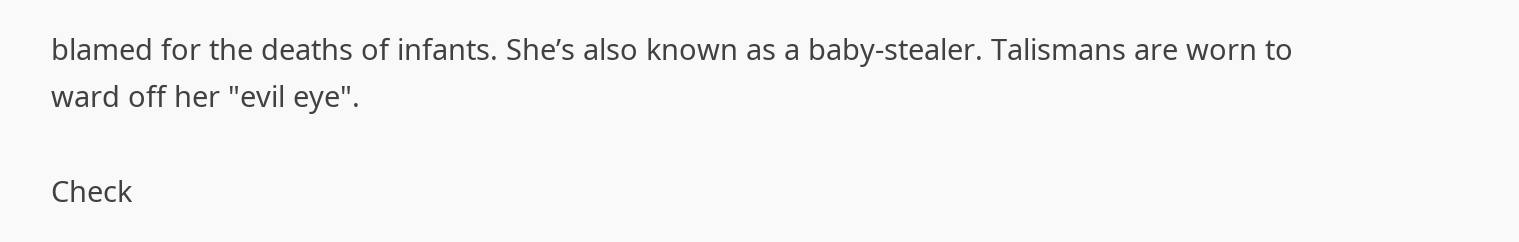blamed for the deaths of infants. She’s also known as a baby-stealer. Talismans are worn to ward off her "evil eye".

Check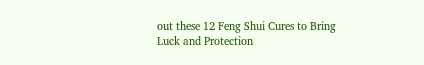out these 12 Feng Shui Cures to Bring Luck and Protection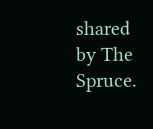shared by The Spruce.